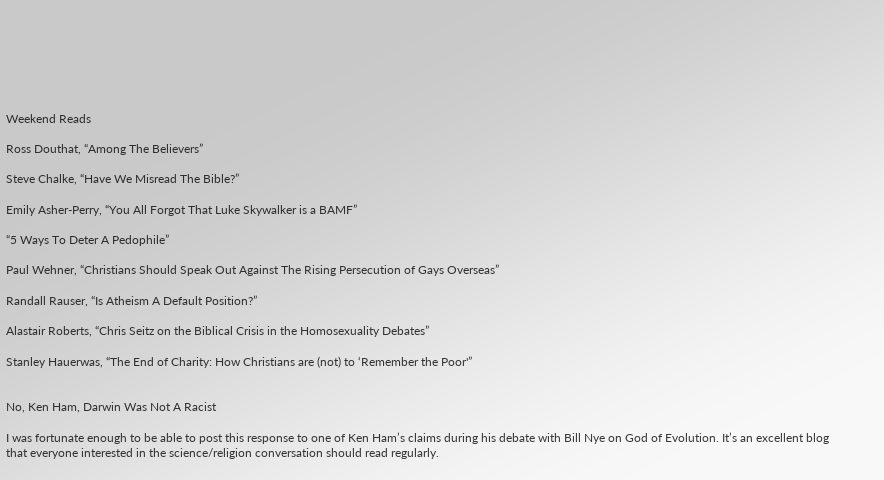Weekend Reads

Ross Douthat, “Among The Believers”

Steve Chalke, “Have We Misread The Bible?”

Emily Asher-Perry, “You All Forgot That Luke Skywalker is a BAMF”

“5 Ways To Deter A Pedophile”

Paul Wehner, “Christians Should Speak Out Against The Rising Persecution of Gays Overseas”

Randall Rauser, “Is Atheism A Default Position?”

Alastair Roberts, “Chris Seitz on the Biblical Crisis in the Homosexuality Debates”

Stanley Hauerwas, “The End of Charity: How Christians are (not) to ‘Remember the Poor'”


No, Ken Ham, Darwin Was Not A Racist

I was fortunate enough to be able to post this response to one of Ken Ham’s claims during his debate with Bill Nye on God of Evolution. It’s an excellent blog that everyone interested in the science/religion conversation should read regularly.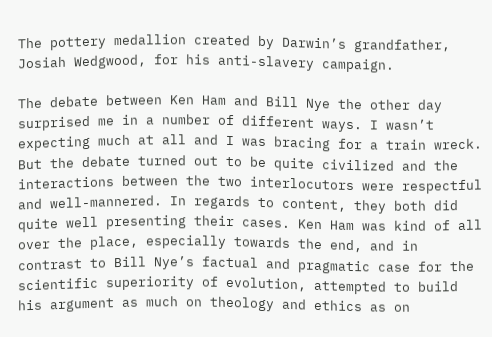The pottery medallion created by Darwin’s grandfather, Josiah Wedgwood, for his anti-slavery campaign.

The debate between Ken Ham and Bill Nye the other day surprised me in a number of different ways. I wasn’t expecting much at all and I was bracing for a train wreck. But the debate turned out to be quite civilized and the interactions between the two interlocutors were respectful and well-mannered. In regards to content, they both did quite well presenting their cases. Ken Ham was kind of all over the place, especially towards the end, and in contrast to Bill Nye’s factual and pragmatic case for the scientific superiority of evolution, attempted to build his argument as much on theology and ethics as on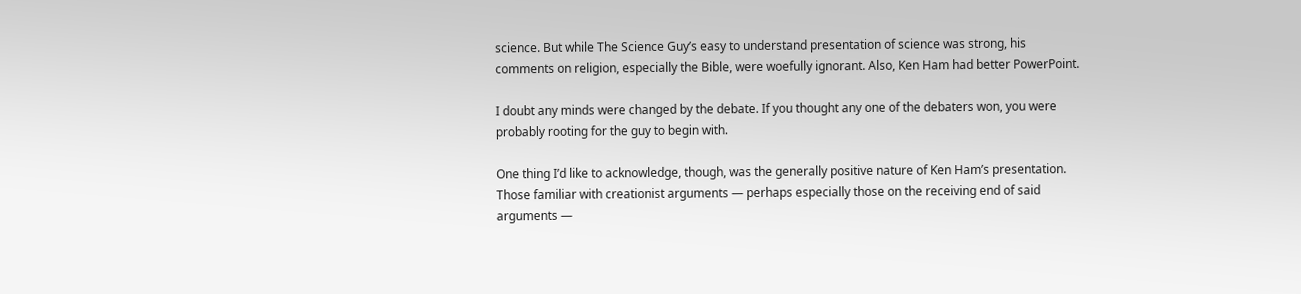science. But while The Science Guy’s easy to understand presentation of science was strong, his comments on religion, especially the Bible, were woefully ignorant. Also, Ken Ham had better PowerPoint.

I doubt any minds were changed by the debate. If you thought any one of the debaters won, you were probably rooting for the guy to begin with.

One thing I’d like to acknowledge, though, was the generally positive nature of Ken Ham’s presentation. Those familiar with creationist arguments — perhaps especially those on the receiving end of said arguments —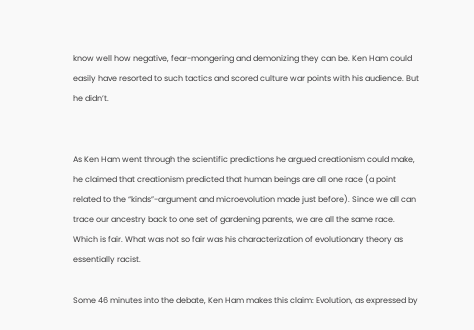know well how negative, fear-mongering and demonizing they can be. Ken Ham could easily have resorted to such tactics and scored culture war points with his audience. But he didn’t.


As Ken Ham went through the scientific predictions he argued creationism could make, he claimed that creationism predicted that human beings are all one race (a point related to the “kinds”-argument and microevolution made just before). Since we all can trace our ancestry back to one set of gardening parents, we are all the same race. Which is fair. What was not so fair was his characterization of evolutionary theory as essentially racist.

Some 46 minutes into the debate, Ken Ham makes this claim: Evolution, as expressed by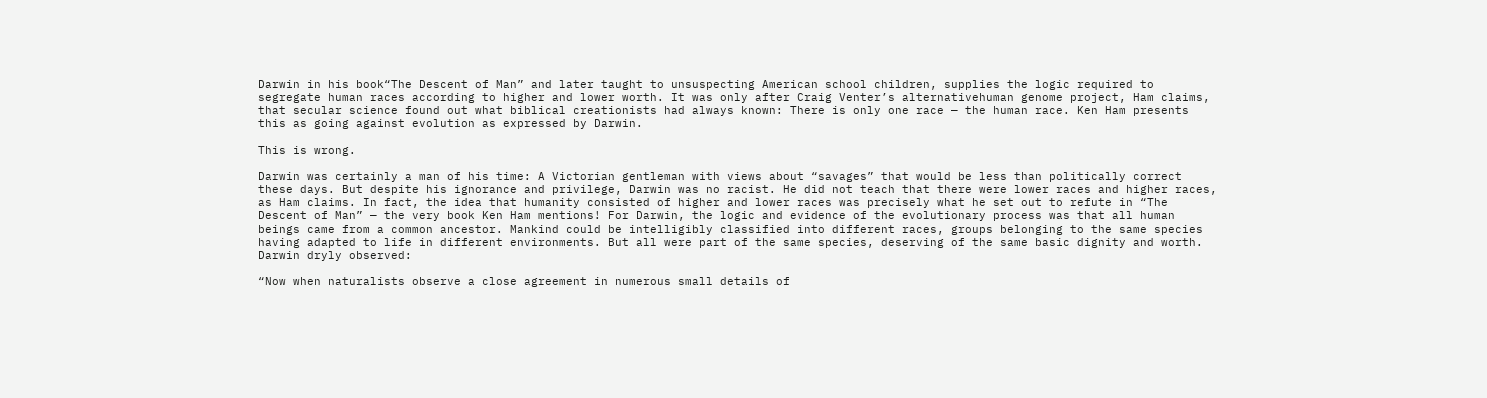Darwin in his book“The Descent of Man” and later taught to unsuspecting American school children, supplies the logic required to segregate human races according to higher and lower worth. It was only after Craig Venter’s alternativehuman genome project, Ham claims, that secular science found out what biblical creationists had always known: There is only one race — the human race. Ken Ham presents this as going against evolution as expressed by Darwin.

This is wrong.

Darwin was certainly a man of his time: A Victorian gentleman with views about “savages” that would be less than politically correct these days. But despite his ignorance and privilege, Darwin was no racist. He did not teach that there were lower races and higher races, as Ham claims. In fact, the idea that humanity consisted of higher and lower races was precisely what he set out to refute in “The Descent of Man” — the very book Ken Ham mentions! For Darwin, the logic and evidence of the evolutionary process was that all human beings came from a common ancestor. Mankind could be intelligibly classified into different races, groups belonging to the same species having adapted to life in different environments. But all were part of the same species, deserving of the same basic dignity and worth. Darwin dryly observed:

“Now when naturalists observe a close agreement in numerous small details of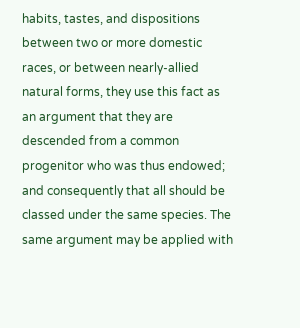habits, tastes, and dispositions between two or more domestic races, or between nearly-allied natural forms, they use this fact as an argument that they are descended from a common progenitor who was thus endowed; and consequently that all should be classed under the same species. The same argument may be applied with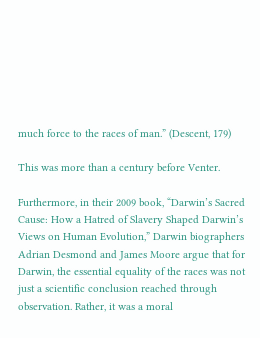much force to the races of man.” (Descent, 179)

This was more than a century before Venter.

Furthermore, in their 2009 book, “Darwin’s Sacred Cause: How a Hatred of Slavery Shaped Darwin’s Views on Human Evolution,” Darwin biographers Adrian Desmond and James Moore argue that for Darwin, the essential equality of the races was not just a scientific conclusion reached through observation. Rather, it was a moral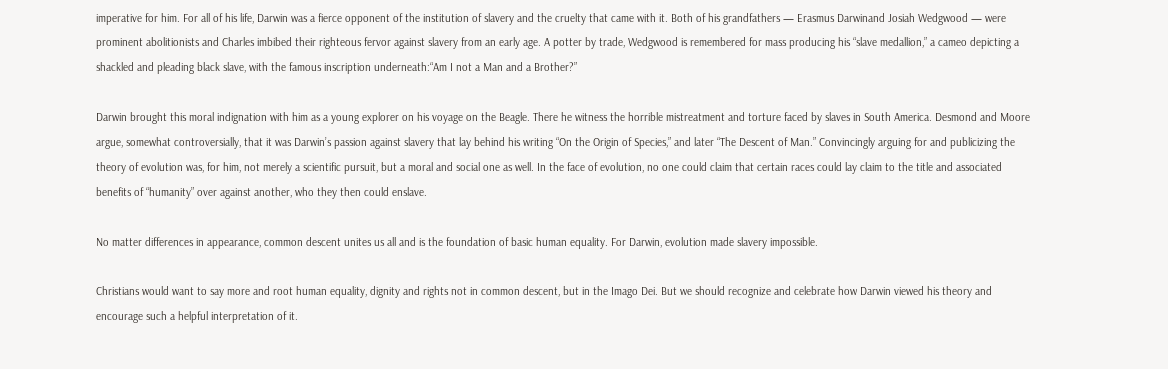imperative for him. For all of his life, Darwin was a fierce opponent of the institution of slavery and the cruelty that came with it. Both of his grandfathers — Erasmus Darwinand Josiah Wedgwood — were prominent abolitionists and Charles imbibed their righteous fervor against slavery from an early age. A potter by trade, Wedgwood is remembered for mass producing his “slave medallion,” a cameo depicting a shackled and pleading black slave, with the famous inscription underneath:“Am I not a Man and a Brother?”

Darwin brought this moral indignation with him as a young explorer on his voyage on the Beagle. There he witness the horrible mistreatment and torture faced by slaves in South America. Desmond and Moore argue, somewhat controversially, that it was Darwin’s passion against slavery that lay behind his writing “On the Origin of Species,” and later “The Descent of Man.” Convincingly arguing for and publicizing the theory of evolution was, for him, not merely a scientific pursuit, but a moral and social one as well. In the face of evolution, no one could claim that certain races could lay claim to the title and associated benefits of “humanity” over against another, who they then could enslave.

No matter differences in appearance, common descent unites us all and is the foundation of basic human equality. For Darwin, evolution made slavery impossible.

Christians would want to say more and root human equality, dignity and rights not in common descent, but in the Imago Dei. But we should recognize and celebrate how Darwin viewed his theory and encourage such a helpful interpretation of it.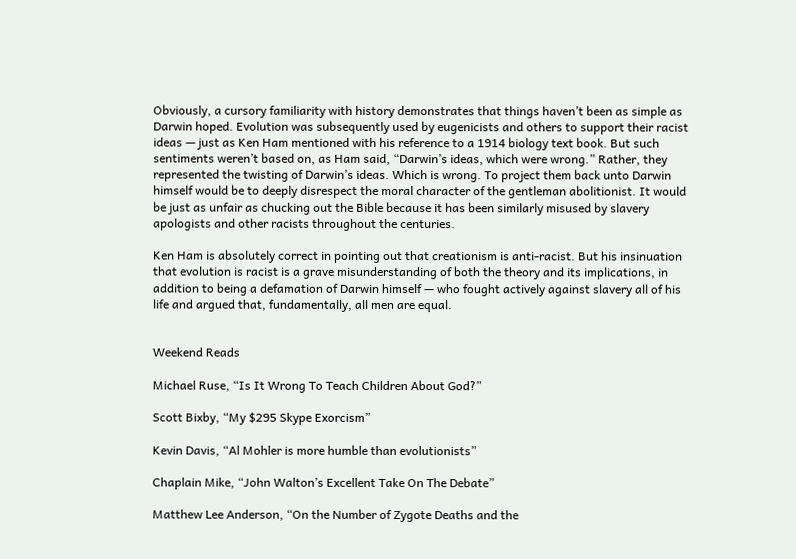Obviously, a cursory familiarity with history demonstrates that things haven’t been as simple as Darwin hoped. Evolution was subsequently used by eugenicists and others to support their racist ideas — just as Ken Ham mentioned with his reference to a 1914 biology text book. But such sentiments weren’t based on, as Ham said, “Darwin’s ideas, which were wrong.” Rather, they represented the twisting of Darwin’s ideas. Which is wrong. To project them back unto Darwin himself would be to deeply disrespect the moral character of the gentleman abolitionist. It would be just as unfair as chucking out the Bible because it has been similarly misused by slavery apologists and other racists throughout the centuries.

Ken Ham is absolutely correct in pointing out that creationism is anti-racist. But his insinuation that evolution is racist is a grave misunderstanding of both the theory and its implications, in addition to being a defamation of Darwin himself — who fought actively against slavery all of his life and argued that, fundamentally, all men are equal.


Weekend Reads

Michael Ruse, “Is It Wrong To Teach Children About God?”

Scott Bixby, “My $295 Skype Exorcism”

Kevin Davis, “Al Mohler is more humble than evolutionists”

Chaplain Mike, “John Walton’s Excellent Take On The Debate”

Matthew Lee Anderson, “On the Number of Zygote Deaths and the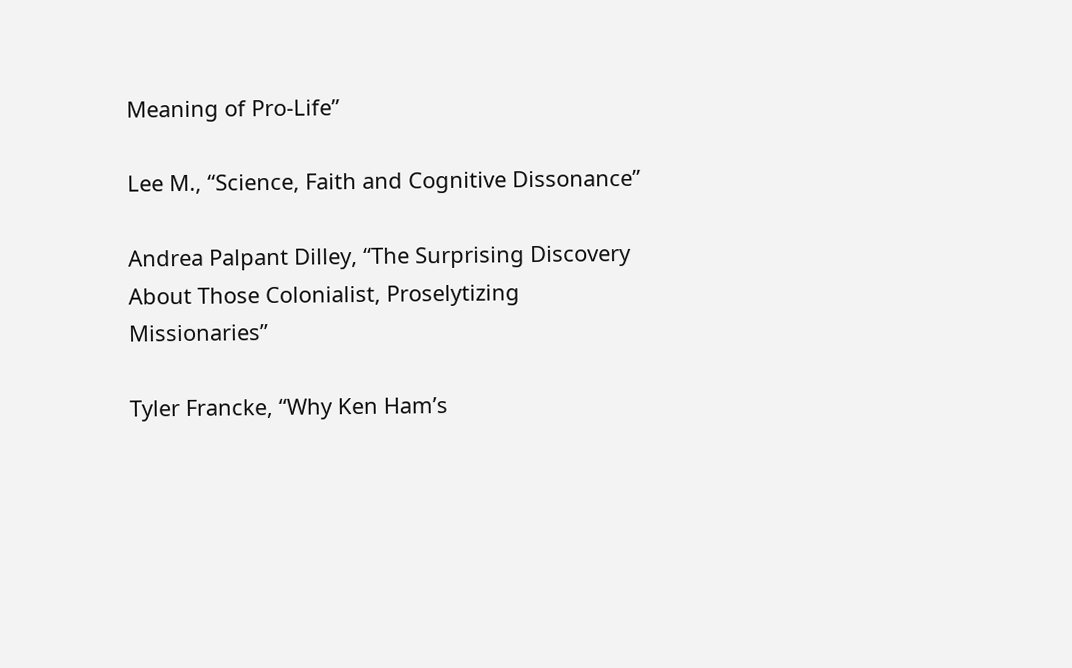Meaning of Pro-Life”

Lee M., “Science, Faith and Cognitive Dissonance”

Andrea Palpant Dilley, “The Surprising Discovery About Those Colonialist, Proselytizing Missionaries”

Tyler Francke, “Why Ken Ham’s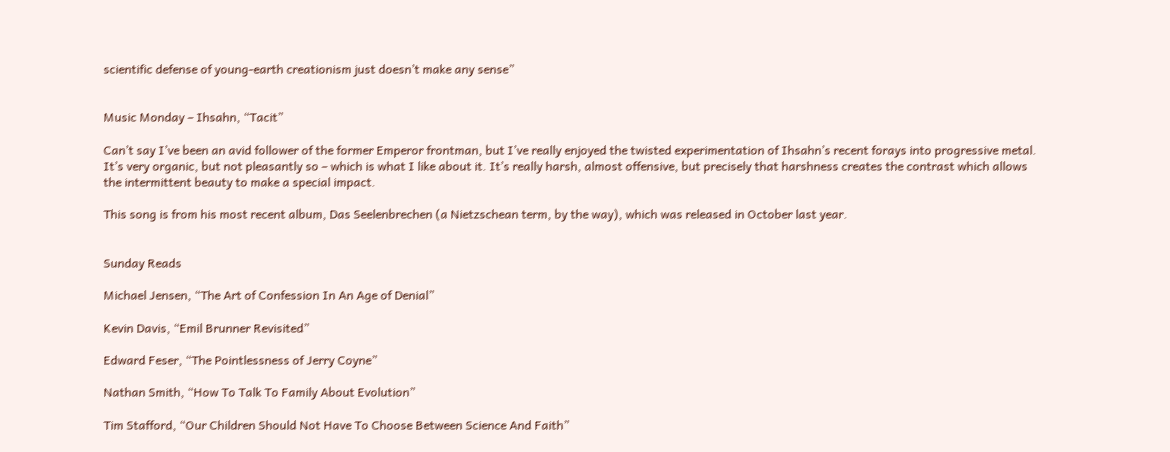scientific defense of young-earth creationism just doesn’t make any sense”


Music Monday – Ihsahn, “Tacit”

Can’t say I’ve been an avid follower of the former Emperor frontman, but I’ve really enjoyed the twisted experimentation of Ihsahn’s recent forays into progressive metal. It’s very organic, but not pleasantly so – which is what I like about it. It’s really harsh, almost offensive, but precisely that harshness creates the contrast which allows the intermittent beauty to make a special impact.

This song is from his most recent album, Das Seelenbrechen (a Nietzschean term, by the way), which was released in October last year.


Sunday Reads

Michael Jensen, “The Art of Confession In An Age of Denial”

Kevin Davis, “Emil Brunner Revisited”

Edward Feser, “The Pointlessness of Jerry Coyne”

Nathan Smith, “How To Talk To Family About Evolution”

Tim Stafford, “Our Children Should Not Have To Choose Between Science And Faith”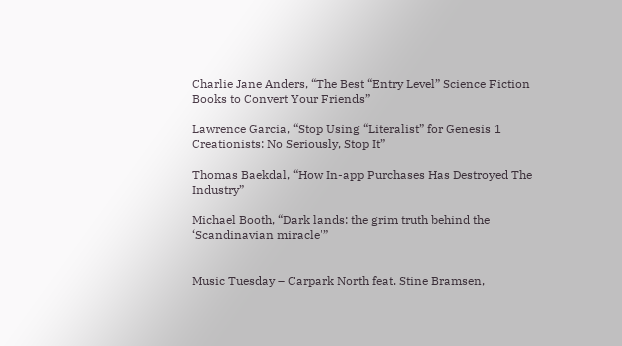Charlie Jane Anders, “The Best “Entry Level” Science Fiction Books to Convert Your Friends”

Lawrence Garcia, “Stop Using “Literalist” for Genesis 1 Creationists: No Seriously, Stop It”

Thomas Baekdal, “How In-app Purchases Has Destroyed The Industry”

Michael Booth, “Dark lands: the grim truth behind the ‘Scandinavian miracle'”


Music Tuesday – Carpark North feat. Stine Bramsen,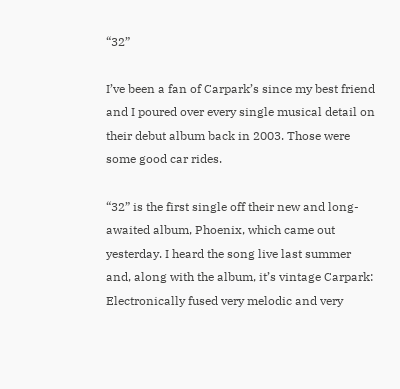“32”

I’ve been a fan of Carpark’s since my best friend and I poured over every single musical detail on their debut album back in 2003. Those were some good car rides.

“32” is the first single off their new and long-awaited album, Phoenix, which came out yesterday. I heard the song live last summer and, along with the album, it’s vintage Carpark: Electronically fused very melodic and very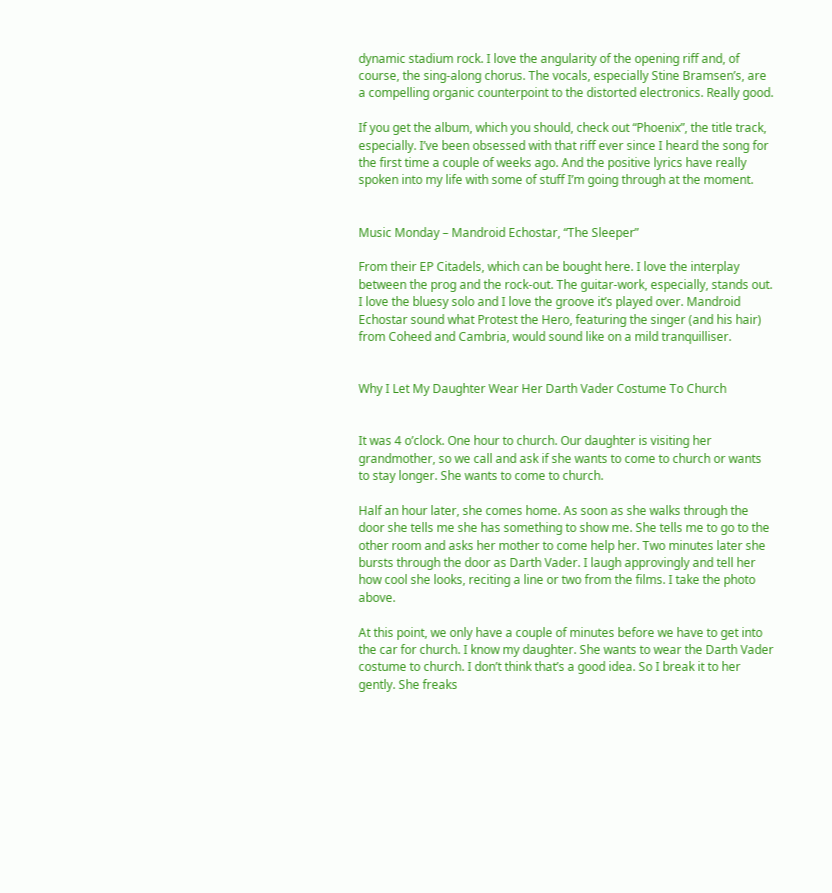dynamic stadium rock. I love the angularity of the opening riff and, of course, the sing-along chorus. The vocals, especially Stine Bramsen’s, are a compelling organic counterpoint to the distorted electronics. Really good.

If you get the album, which you should, check out “Phoenix”, the title track, especially. I’ve been obsessed with that riff ever since I heard the song for the first time a couple of weeks ago. And the positive lyrics have really spoken into my life with some of stuff I’m going through at the moment.


Music Monday – Mandroid Echostar, “The Sleeper”

From their EP Citadels, which can be bought here. I love the interplay between the prog and the rock-out. The guitar-work, especially, stands out. I love the bluesy solo and I love the groove it’s played over. Mandroid Echostar sound what Protest the Hero, featuring the singer (and his hair) from Coheed and Cambria, would sound like on a mild tranquilliser.


Why I Let My Daughter Wear Her Darth Vader Costume To Church


It was 4 o’clock. One hour to church. Our daughter is visiting her grandmother, so we call and ask if she wants to come to church or wants to stay longer. She wants to come to church.

Half an hour later, she comes home. As soon as she walks through the door she tells me she has something to show me. She tells me to go to the other room and asks her mother to come help her. Two minutes later she bursts through the door as Darth Vader. I laugh approvingly and tell her how cool she looks, reciting a line or two from the films. I take the photo above.

At this point, we only have a couple of minutes before we have to get into the car for church. I know my daughter. She wants to wear the Darth Vader costume to church. I don’t think that’s a good idea. So I break it to her gently. She freaks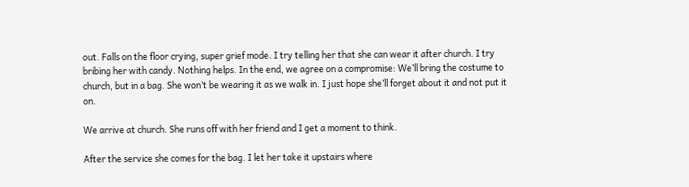out. Falls on the floor crying, super grief mode. I try telling her that she can wear it after church. I try bribing her with candy. Nothing helps. In the end, we agree on a compromise: We’ll bring the costume to church, but in a bag. She won’t be wearing it as we walk in. I just hope she’ll forget about it and not put it on.

We arrive at church. She runs off with her friend and I get a moment to think.

After the service she comes for the bag. I let her take it upstairs where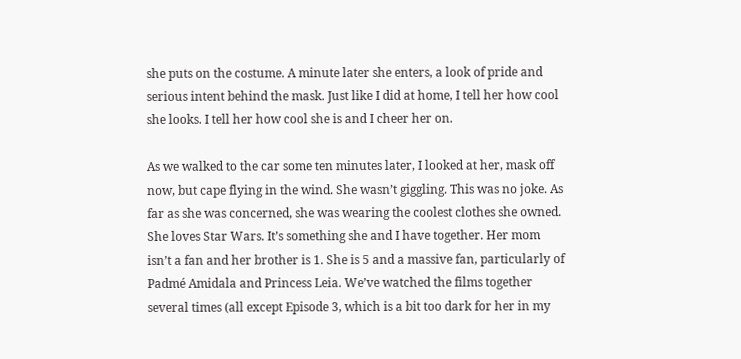she puts on the costume. A minute later she enters, a look of pride and serious intent behind the mask. Just like I did at home, I tell her how cool she looks. I tell her how cool she is and I cheer her on.

As we walked to the car some ten minutes later, I looked at her, mask off now, but cape flying in the wind. She wasn’t giggling. This was no joke. As far as she was concerned, she was wearing the coolest clothes she owned. She loves Star Wars. It’s something she and I have together. Her mom isn’t a fan and her brother is 1. She is 5 and a massive fan, particularly of Padmé Amidala and Princess Leia. We’ve watched the films together several times (all except Episode 3, which is a bit too dark for her in my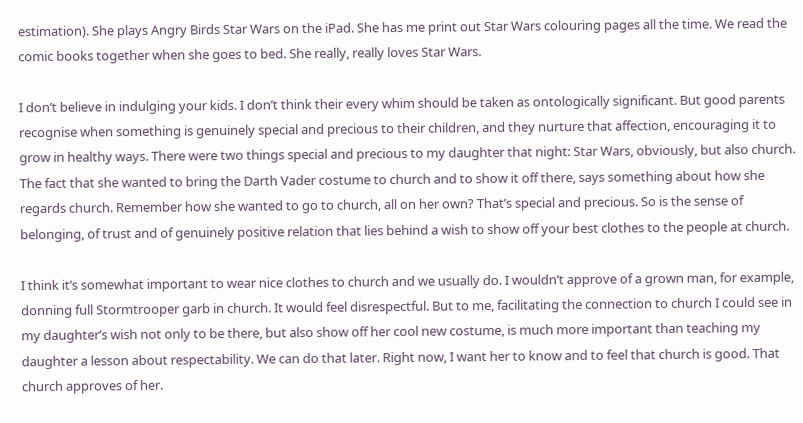estimation). She plays Angry Birds Star Wars on the iPad. She has me print out Star Wars colouring pages all the time. We read the comic books together when she goes to bed. She really, really loves Star Wars.

I don’t believe in indulging your kids. I don’t think their every whim should be taken as ontologically significant. But good parents recognise when something is genuinely special and precious to their children, and they nurture that affection, encouraging it to grow in healthy ways. There were two things special and precious to my daughter that night: Star Wars, obviously, but also church. The fact that she wanted to bring the Darth Vader costume to church and to show it off there, says something about how she regards church. Remember how she wanted to go to church, all on her own? That’s special and precious. So is the sense of belonging, of trust and of genuinely positive relation that lies behind a wish to show off your best clothes to the people at church.

I think it’s somewhat important to wear nice clothes to church and we usually do. I wouldn’t approve of a grown man, for example, donning full Stormtrooper garb in church. It would feel disrespectful. But to me, facilitating the connection to church I could see in my daughter’s wish not only to be there, but also show off her cool new costume, is much more important than teaching my daughter a lesson about respectability. We can do that later. Right now, I want her to know and to feel that church is good. That church approves of her.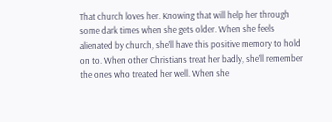That church loves her. Knowing that will help her through some dark times when she gets older. When she feels alienated by church, she’ll have this positive memory to hold on to. When other Christians treat her badly, she’ll remember the ones who treated her well. When she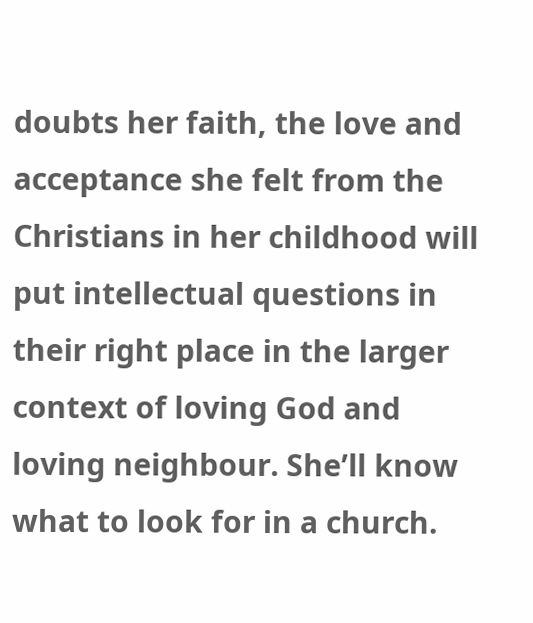doubts her faith, the love and acceptance she felt from the Christians in her childhood will put intellectual questions in their right place in the larger context of loving God and loving neighbour. She’ll know what to look for in a church.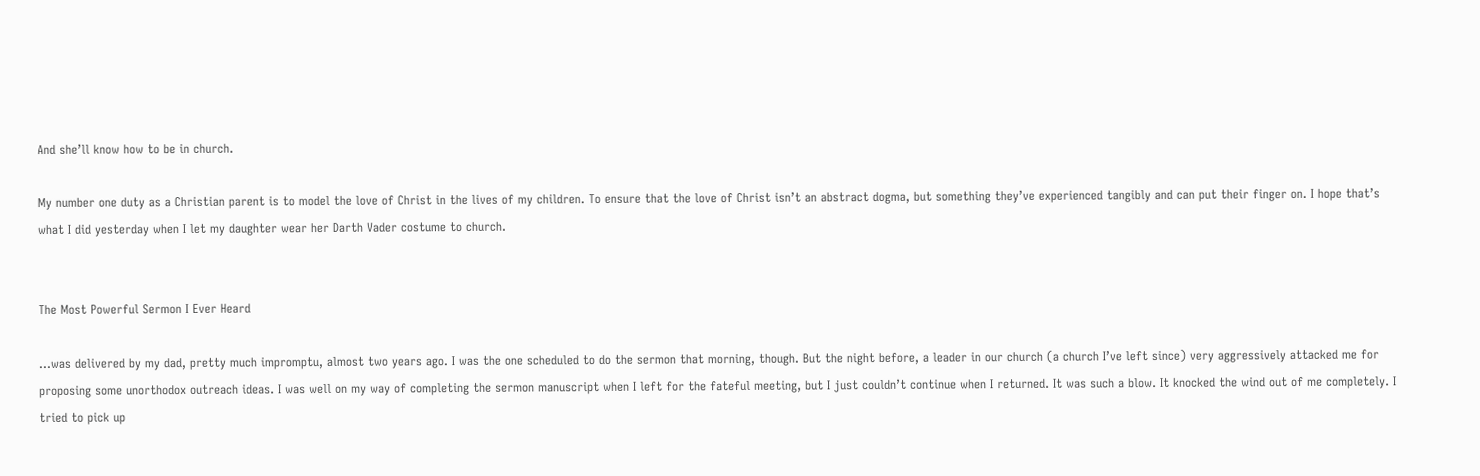And she’ll know how to be in church.

My number one duty as a Christian parent is to model the love of Christ in the lives of my children. To ensure that the love of Christ isn’t an abstract dogma, but something they’ve experienced tangibly and can put their finger on. I hope that’s what I did yesterday when I let my daughter wear her Darth Vader costume to church.


The Most Powerful Sermon I Ever Heard

…was delivered by my dad, pretty much impromptu, almost two years ago. I was the one scheduled to do the sermon that morning, though. But the night before, a leader in our church (a church I’ve left since) very aggressively attacked me for proposing some unorthodox outreach ideas. I was well on my way of completing the sermon manuscript when I left for the fateful meeting, but I just couldn’t continue when I returned. It was such a blow. It knocked the wind out of me completely. I tried to pick up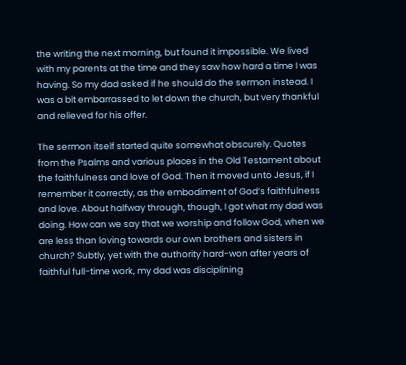the writing the next morning, but found it impossible. We lived with my parents at the time and they saw how hard a time I was having. So my dad asked if he should do the sermon instead. I was a bit embarrassed to let down the church, but very thankful and relieved for his offer.

The sermon itself started quite somewhat obscurely. Quotes from the Psalms and various places in the Old Testament about the faithfulness and love of God. Then it moved unto Jesus, if I remember it correctly, as the embodiment of God’s faithfulness and love. About halfway through, though, I got what my dad was doing. How can we say that we worship and follow God, when we are less than loving towards our own brothers and sisters in church? Subtly, yet with the authority hard-won after years of faithful full-time work, my dad was disciplining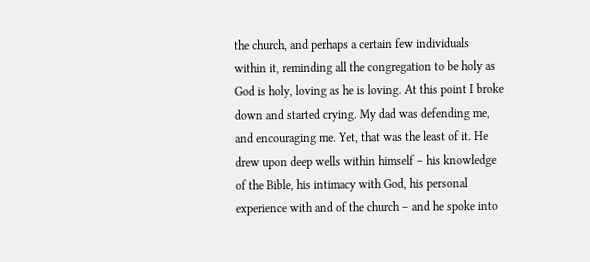the church, and perhaps a certain few individuals within it, reminding all the congregation to be holy as God is holy, loving as he is loving. At this point I broke down and started crying. My dad was defending me, and encouraging me. Yet, that was the least of it. He drew upon deep wells within himself – his knowledge of the Bible, his intimacy with God, his personal experience with and of the church – and he spoke into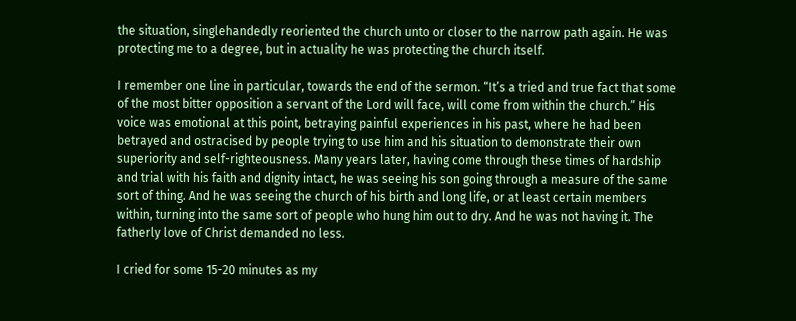the situation, singlehandedly reoriented the church unto or closer to the narrow path again. He was protecting me to a degree, but in actuality he was protecting the church itself.

I remember one line in particular, towards the end of the sermon. “It’s a tried and true fact that some of the most bitter opposition a servant of the Lord will face, will come from within the church.” His voice was emotional at this point, betraying painful experiences in his past, where he had been betrayed and ostracised by people trying to use him and his situation to demonstrate their own superiority and self-righteousness. Many years later, having come through these times of hardship and trial with his faith and dignity intact, he was seeing his son going through a measure of the same sort of thing. And he was seeing the church of his birth and long life, or at least certain members within, turning into the same sort of people who hung him out to dry. And he was not having it. The fatherly love of Christ demanded no less.

I cried for some 15-20 minutes as my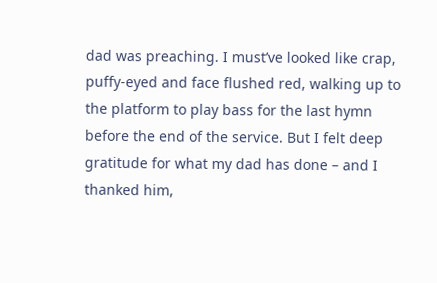dad was preaching. I must’ve looked like crap, puffy-eyed and face flushed red, walking up to the platform to play bass for the last hymn before the end of the service. But I felt deep gratitude for what my dad has done – and I thanked him,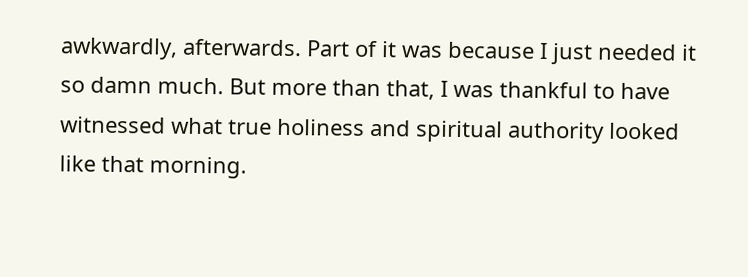awkwardly, afterwards. Part of it was because I just needed it so damn much. But more than that, I was thankful to have witnessed what true holiness and spiritual authority looked like that morning.